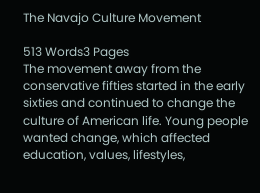The Navajo Culture Movement

513 Words3 Pages
The movement away from the conservative fifties started in the early sixties and continued to change the culture of American life. Young people wanted change, which affected education, values, lifestyles,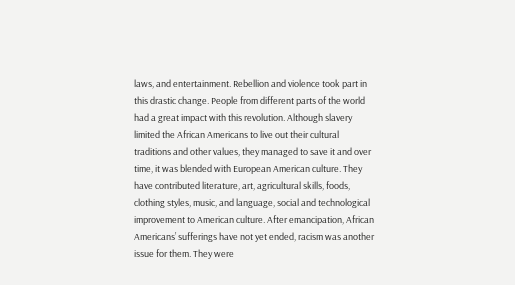laws, and entertainment. Rebellion and violence took part in this drastic change. People from different parts of the world had a great impact with this revolution. Although slavery limited the African Americans to live out their cultural traditions and other values, they managed to save it and over time, it was blended with European American culture. They have contributed literature, art, agricultural skills, foods, clothing styles, music, and language, social and technological improvement to American culture. After emancipation, African Americans’ sufferings have not yet ended, racism was another issue for them. They were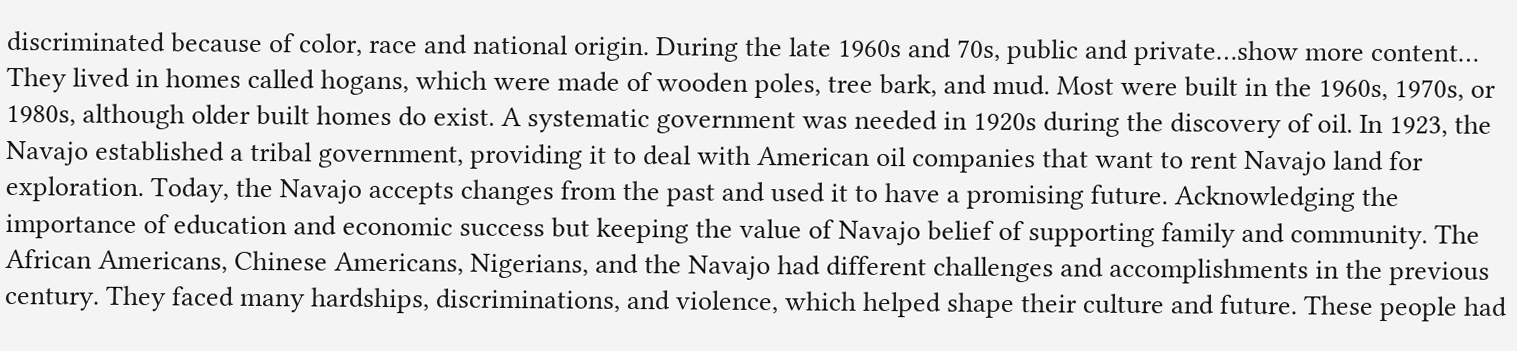discriminated because of color, race and national origin. During the late 1960s and 70s, public and private…show more content…
They lived in homes called hogans, which were made of wooden poles, tree bark, and mud. Most were built in the 1960s, 1970s, or 1980s, although older built homes do exist. A systematic government was needed in 1920s during the discovery of oil. In 1923, the Navajo established a tribal government, providing it to deal with American oil companies that want to rent Navajo land for exploration. Today, the Navajo accepts changes from the past and used it to have a promising future. Acknowledging the importance of education and economic success but keeping the value of Navajo belief of supporting family and community. The African Americans, Chinese Americans, Nigerians, and the Navajo had different challenges and accomplishments in the previous century. They faced many hardships, discriminations, and violence, which helped shape their culture and future. These people had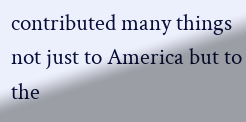contributed many things not just to America but to the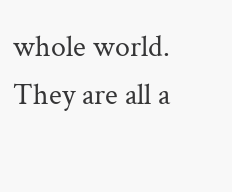whole world. They are all a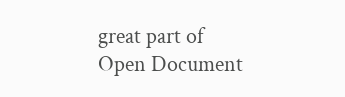great part of
Open Document